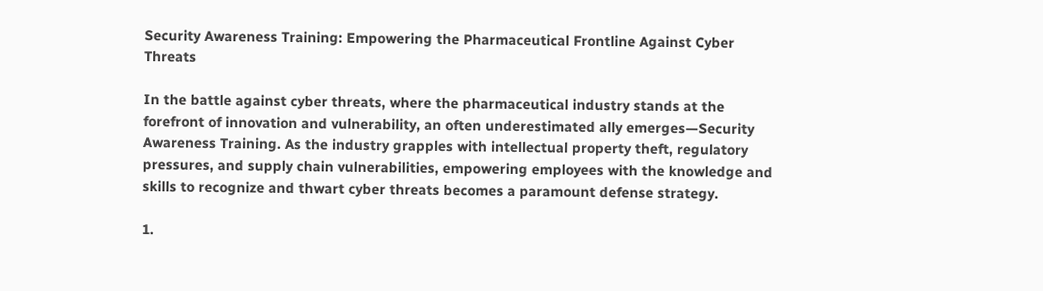Security Awareness Training: Empowering the Pharmaceutical Frontline Against Cyber Threats

In the battle against cyber threats, where the pharmaceutical industry stands at the forefront of innovation and vulnerability, an often underestimated ally emerges—Security Awareness Training. As the industry grapples with intellectual property theft, regulatory pressures, and supply chain vulnerabilities, empowering employees with the knowledge and skills to recognize and thwart cyber threats becomes a paramount defense strategy.

1.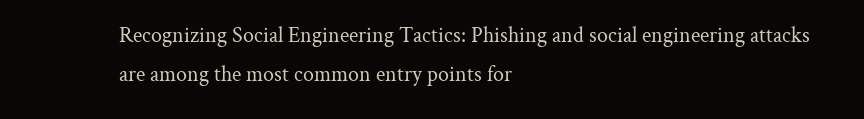Recognizing Social Engineering Tactics: Phishing and social engineering attacks are among the most common entry points for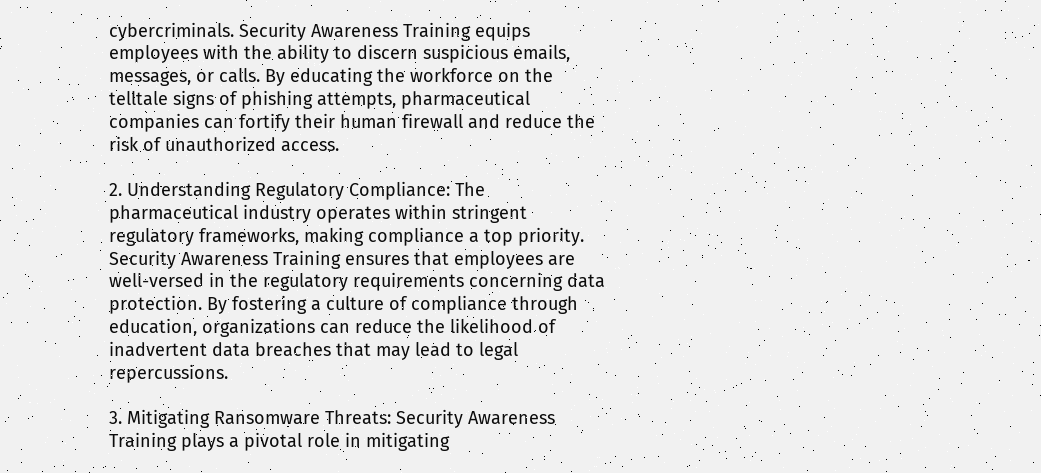cybercriminals. Security Awareness Training equips employees with the ability to discern suspicious emails, messages, or calls. By educating the workforce on the telltale signs of phishing attempts, pharmaceutical companies can fortify their human firewall and reduce the risk of unauthorized access.

2. Understanding Regulatory Compliance: The pharmaceutical industry operates within stringent regulatory frameworks, making compliance a top priority. Security Awareness Training ensures that employees are well-versed in the regulatory requirements concerning data protection. By fostering a culture of compliance through education, organizations can reduce the likelihood of inadvertent data breaches that may lead to legal repercussions.

3. Mitigating Ransomware Threats: Security Awareness Training plays a pivotal role in mitigating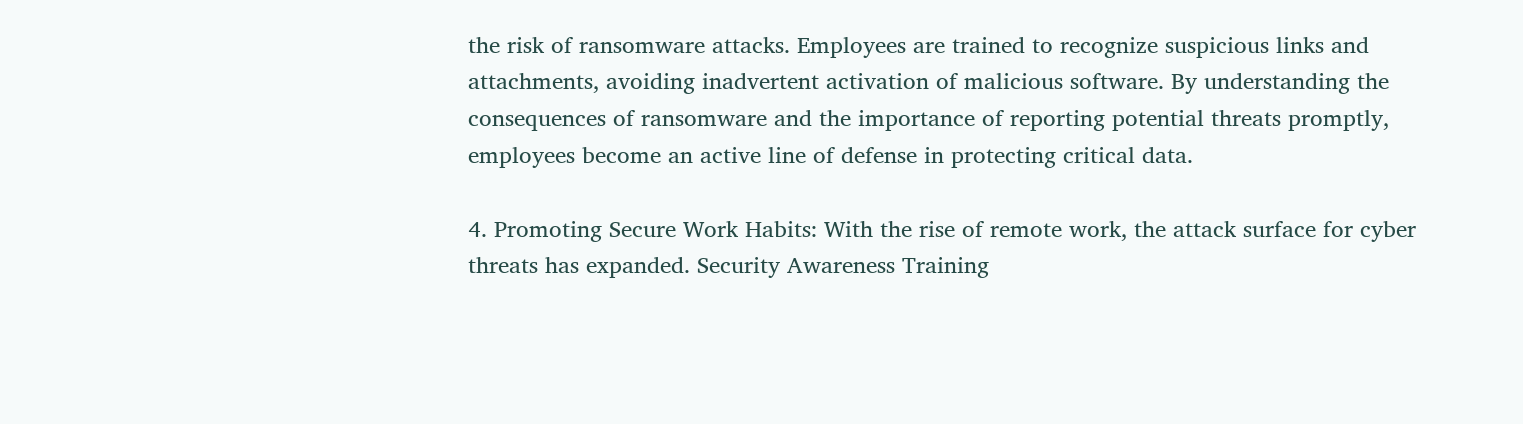the risk of ransomware attacks. Employees are trained to recognize suspicious links and attachments, avoiding inadvertent activation of malicious software. By understanding the consequences of ransomware and the importance of reporting potential threats promptly, employees become an active line of defense in protecting critical data.

4. Promoting Secure Work Habits: With the rise of remote work, the attack surface for cyber threats has expanded. Security Awareness Training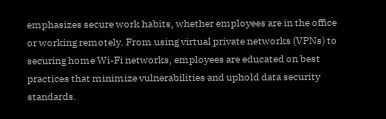emphasizes secure work habits, whether employees are in the office or working remotely. From using virtual private networks (VPNs) to securing home Wi-Fi networks, employees are educated on best practices that minimize vulnerabilities and uphold data security standards.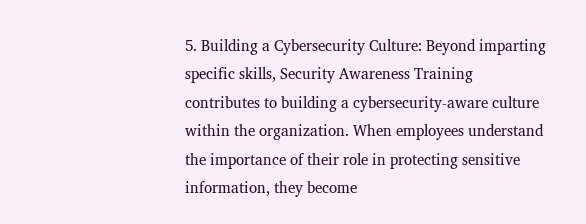5. Building a Cybersecurity Culture: Beyond imparting specific skills, Security Awareness Training contributes to building a cybersecurity-aware culture within the organization. When employees understand the importance of their role in protecting sensitive information, they become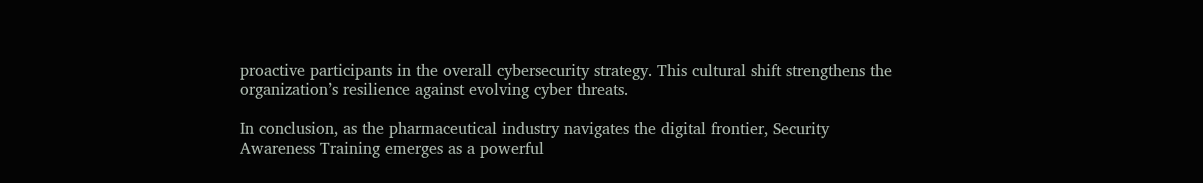proactive participants in the overall cybersecurity strategy. This cultural shift strengthens the organization’s resilience against evolving cyber threats.

In conclusion, as the pharmaceutical industry navigates the digital frontier, Security Awareness Training emerges as a powerful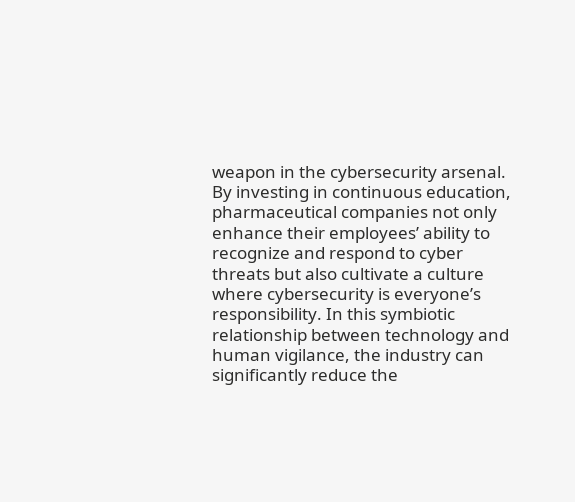weapon in the cybersecurity arsenal. By investing in continuous education, pharmaceutical companies not only enhance their employees’ ability to recognize and respond to cyber threats but also cultivate a culture where cybersecurity is everyone’s responsibility. In this symbiotic relationship between technology and human vigilance, the industry can significantly reduce the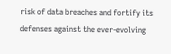risk of data breaches and fortify its defenses against the ever-evolving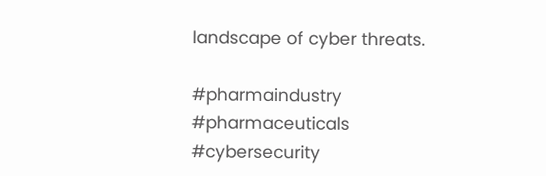landscape of cyber threats.

#pharmaindustry #pharmaceuticals #cybersecurity